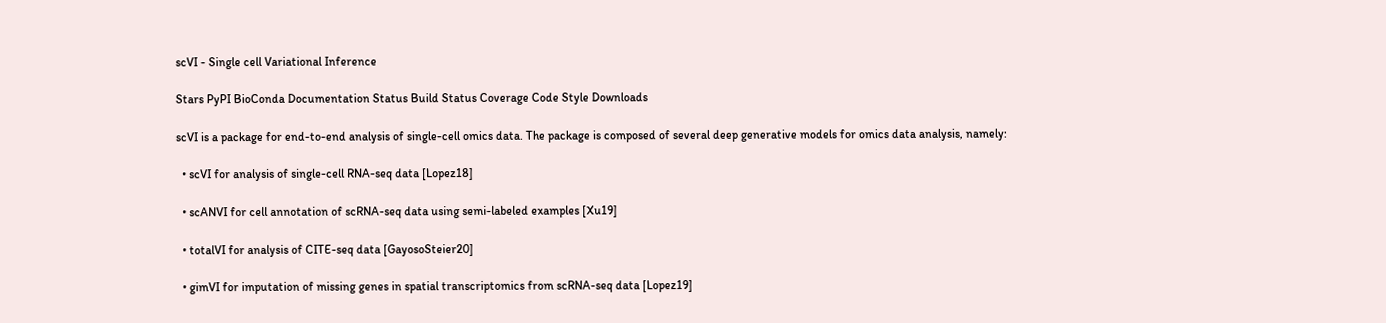scVI - Single cell Variational Inference

Stars PyPI BioConda Documentation Status Build Status Coverage Code Style Downloads

scVI is a package for end-to-end analysis of single-cell omics data. The package is composed of several deep generative models for omics data analysis, namely:

  • scVI for analysis of single-cell RNA-seq data [Lopez18]

  • scANVI for cell annotation of scRNA-seq data using semi-labeled examples [Xu19]

  • totalVI for analysis of CITE-seq data [GayosoSteier20]

  • gimVI for imputation of missing genes in spatial transcriptomics from scRNA-seq data [Lopez19]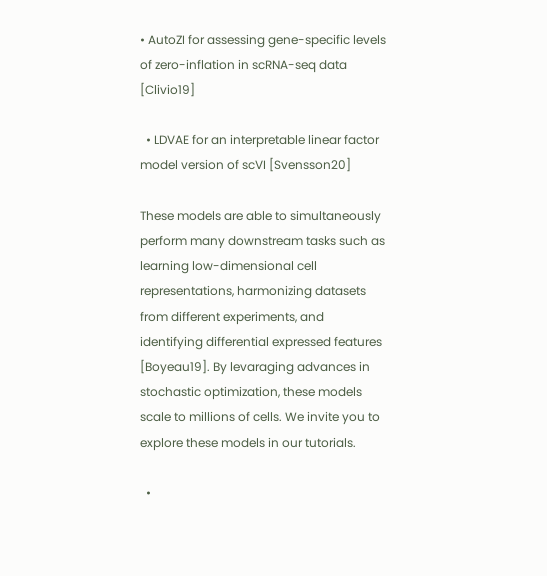• AutoZI for assessing gene-specific levels of zero-inflation in scRNA-seq data [Clivio19]

  • LDVAE for an interpretable linear factor model version of scVI [Svensson20]

These models are able to simultaneously perform many downstream tasks such as learning low-dimensional cell representations, harmonizing datasets from different experiments, and identifying differential expressed features [Boyeau19]. By levaraging advances in stochastic optimization, these models scale to millions of cells. We invite you to explore these models in our tutorials.

  •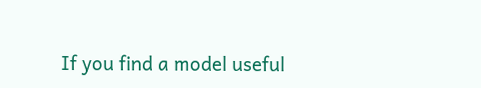If you find a model useful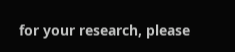for your research, please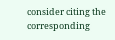consider citing the corresponding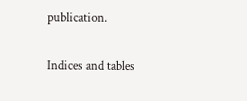publication.

Indices and tables